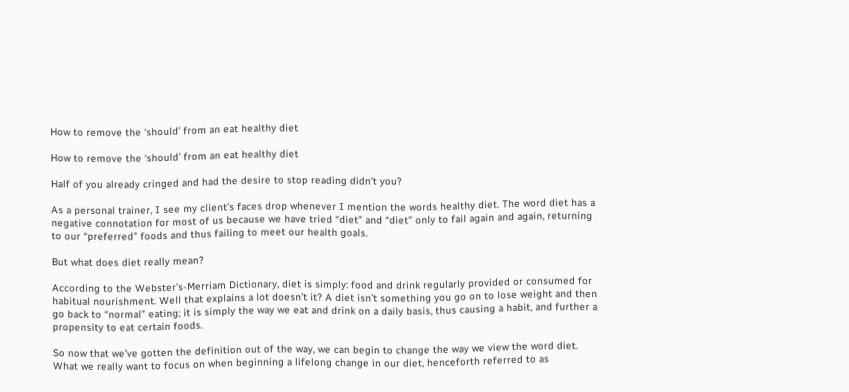How to remove the ‘should’ from an eat healthy diet

How to remove the ‘should’ from an eat healthy diet

Half of you already cringed and had the desire to stop reading didn’t you?

As a personal trainer, I see my client’s faces drop whenever I mention the words healthy diet. The word diet has a negative connotation for most of us because we have tried “diet” and “diet” only to fail again and again, returning to our “preferred” foods and thus failing to meet our health goals.

But what does diet really mean?

According to the Webster’s-Merriam Dictionary, diet is simply: food and drink regularly provided or consumed for habitual nourishment. Well that explains a lot doesn’t it? A diet isn’t something you go on to lose weight and then go back to “normal” eating; it is simply the way we eat and drink on a daily basis, thus causing a habit, and further a propensity to eat certain foods.

So now that we’ve gotten the definition out of the way, we can begin to change the way we view the word diet. What we really want to focus on when beginning a lifelong change in our diet, henceforth referred to as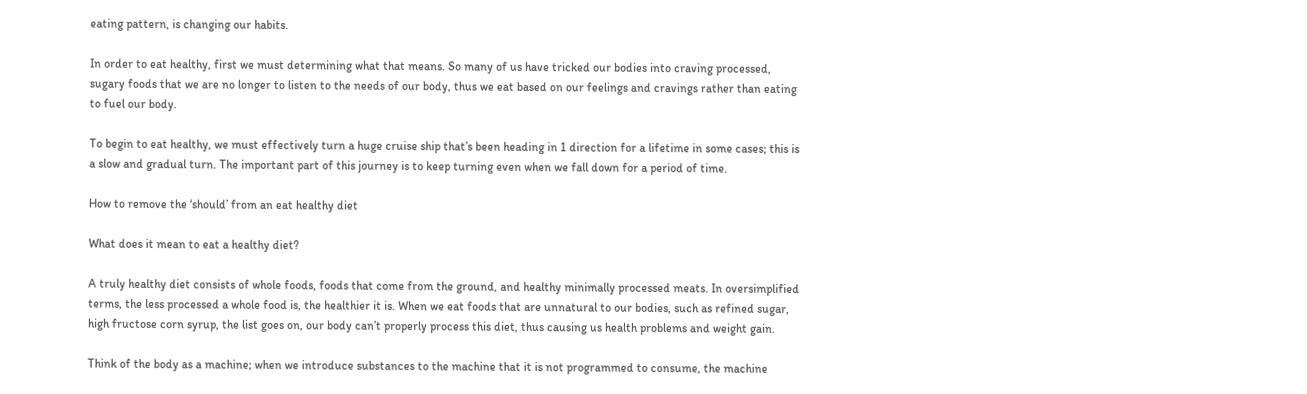eating pattern, is changing our habits.

In order to eat healthy, first we must determining what that means. So many of us have tricked our bodies into craving processed, sugary foods that we are no longer to listen to the needs of our body, thus we eat based on our feelings and cravings rather than eating to fuel our body.

To begin to eat healthy, we must effectively turn a huge cruise ship that’s been heading in 1 direction for a lifetime in some cases; this is a slow and gradual turn. The important part of this journey is to keep turning even when we fall down for a period of time.

How to remove the ‘should’ from an eat healthy diet

What does it mean to eat a healthy diet?

A truly healthy diet consists of whole foods, foods that come from the ground, and healthy minimally processed meats. In oversimplified terms, the less processed a whole food is, the healthier it is. When we eat foods that are unnatural to our bodies, such as refined sugar, high fructose corn syrup, the list goes on, our body can’t properly process this diet, thus causing us health problems and weight gain.

Think of the body as a machine; when we introduce substances to the machine that it is not programmed to consume, the machine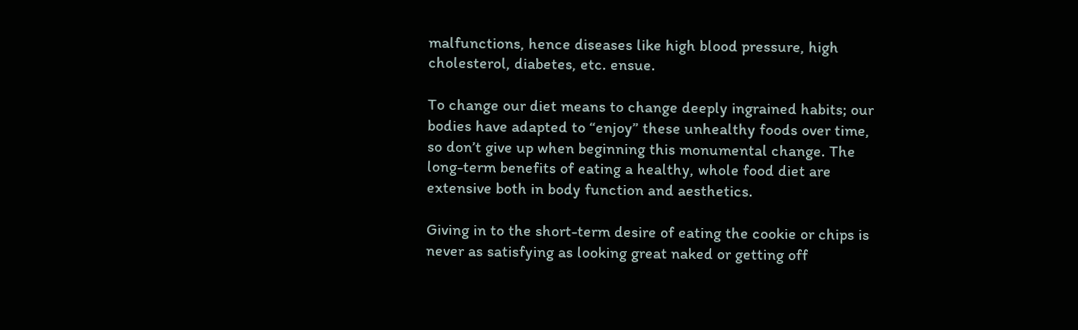malfunctions, hence diseases like high blood pressure, high cholesterol, diabetes, etc. ensue.

To change our diet means to change deeply ingrained habits; our bodies have adapted to “enjoy” these unhealthy foods over time, so don’t give up when beginning this monumental change. The long-term benefits of eating a healthy, whole food diet are extensive both in body function and aesthetics.

Giving in to the short-term desire of eating the cookie or chips is never as satisfying as looking great naked or getting off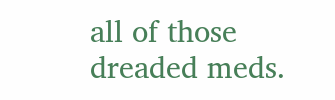all of those dreaded meds.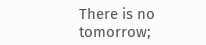There is no tomorrow;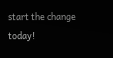start the change today!